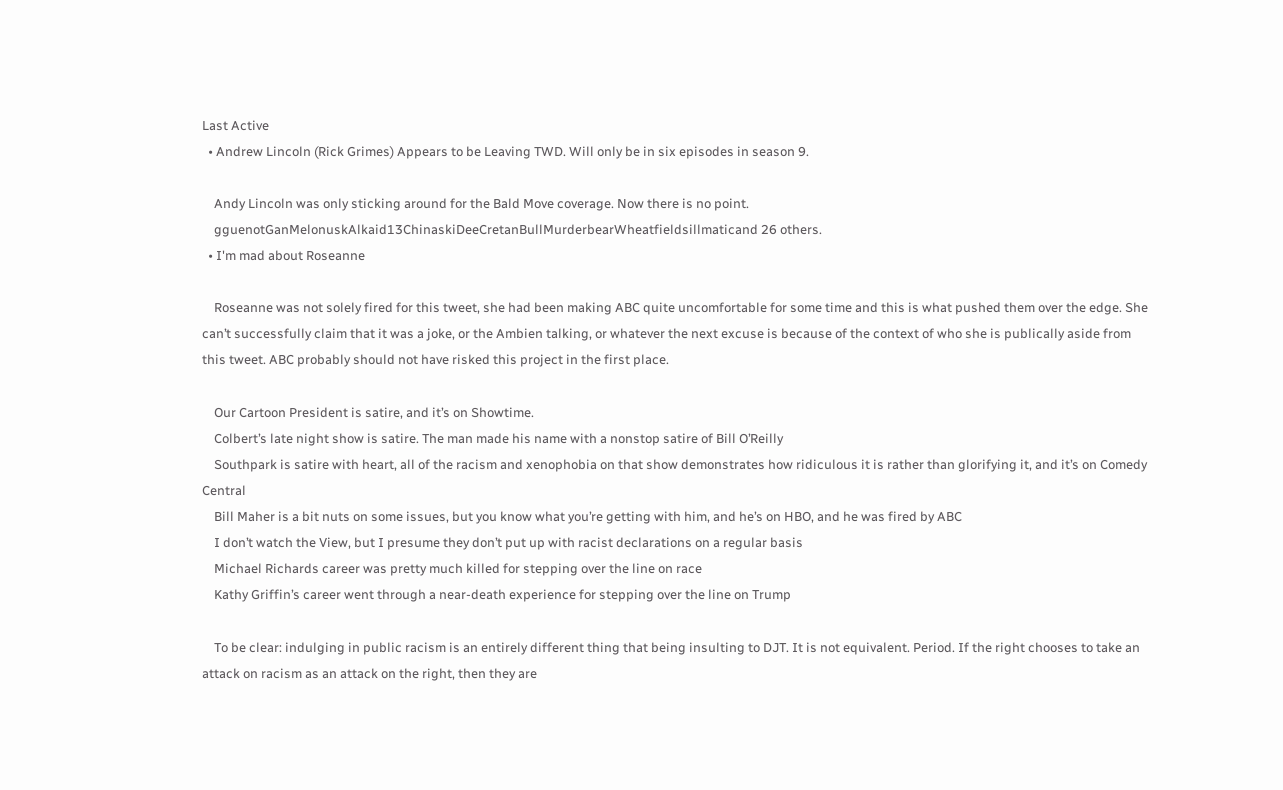Last Active
  • Andrew Lincoln (Rick Grimes) Appears to be Leaving TWD. Will only be in six episodes in season 9.

    Andy Lincoln was only sticking around for the Bald Move coverage. Now there is no point.
    gguenotGanMelonuskAlkaid13ChinaskiDeeCretanBullMurderbearWheatfieldsillmaticand 26 others.
  • I'm mad about Roseanne

    Roseanne was not solely fired for this tweet, she had been making ABC quite uncomfortable for some time and this is what pushed them over the edge. She can’t successfully claim that it was a joke, or the Ambien talking, or whatever the next excuse is because of the context of who she is publically aside from this tweet. ABC probably should not have risked this project in the first place.

    Our Cartoon President is satire, and it’s on Showtime.
    Colbert’s late night show is satire. The man made his name with a nonstop satire of Bill O’Reilly
    Southpark is satire with heart, all of the racism and xenophobia on that show demonstrates how ridiculous it is rather than glorifying it, and it’s on Comedy Central
    Bill Maher is a bit nuts on some issues, but you know what you’re getting with him, and he’s on HBO, and he was fired by ABC
    I don’t watch the View, but I presume they don’t put up with racist declarations on a regular basis
    Michael Richards career was pretty much killed for stepping over the line on race
    Kathy Griffin’s career went through a near-death experience for stepping over the line on Trump

    To be clear: indulging in public racism is an entirely different thing that being insulting to DJT. It is not equivalent. Period. If the right chooses to take an attack on racism as an attack on the right, then they are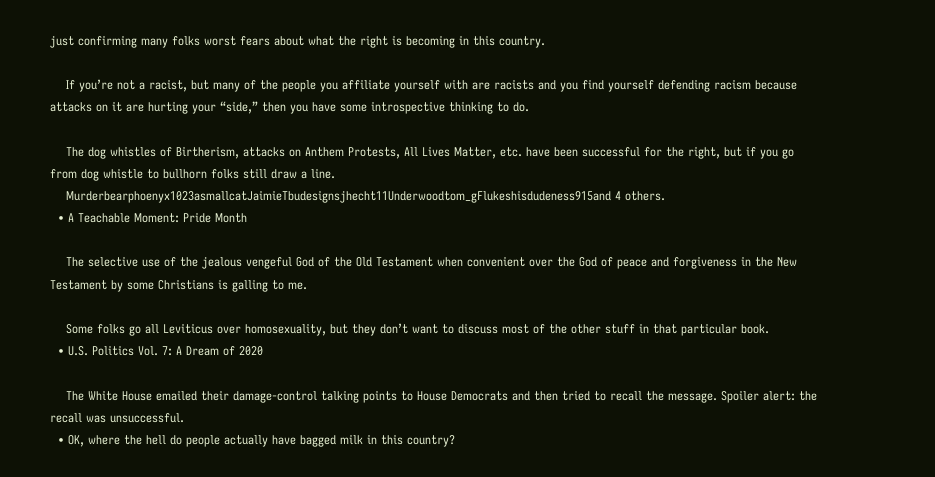just confirming many folks worst fears about what the right is becoming in this country.

    If you’re not a racist, but many of the people you affiliate yourself with are racists and you find yourself defending racism because attacks on it are hurting your “side,” then you have some introspective thinking to do.

    The dog whistles of Birtherism, attacks on Anthem Protests, All Lives Matter, etc. have been successful for the right, but if you go from dog whistle to bullhorn folks still draw a line.
    Murderbearphoenyx1023asmallcatJaimieTbudesignsjhecht11Underwoodtom_gFlukeshisdudeness915and 4 others.
  • A Teachable Moment: Pride Month

    The selective use of the jealous vengeful God of the Old Testament when convenient over the God of peace and forgiveness in the New Testament by some Christians is galling to me.

    Some folks go all Leviticus over homosexuality, but they don’t want to discuss most of the other stuff in that particular book.
  • U.S. Politics Vol. 7: A Dream of 2020

    The White House emailed their damage-control talking points to House Democrats and then tried to recall the message. Spoiler alert: the recall was unsuccessful.
  • OK, where the hell do people actually have bagged milk in this country?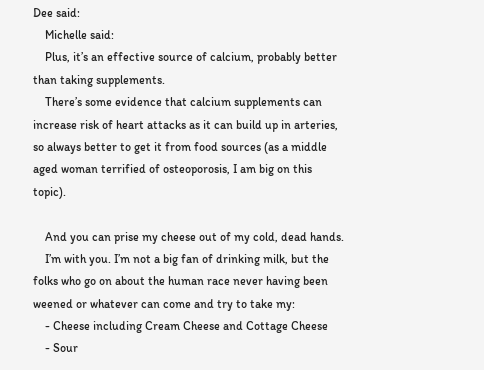Dee said:
    Michelle said:
    Plus, it’s an effective source of calcium, probably better than taking supplements.
    There’s some evidence that calcium supplements can increase risk of heart attacks as it can build up in arteries, so always better to get it from food sources (as a middle aged woman terrified of osteoporosis, I am big on this topic).

    And you can prise my cheese out of my cold, dead hands.
    I’m with you. I’m not a big fan of drinking milk, but the folks who go on about the human race never having been weened or whatever can come and try to take my:
    - Cheese including Cream Cheese and Cottage Cheese
    - Sour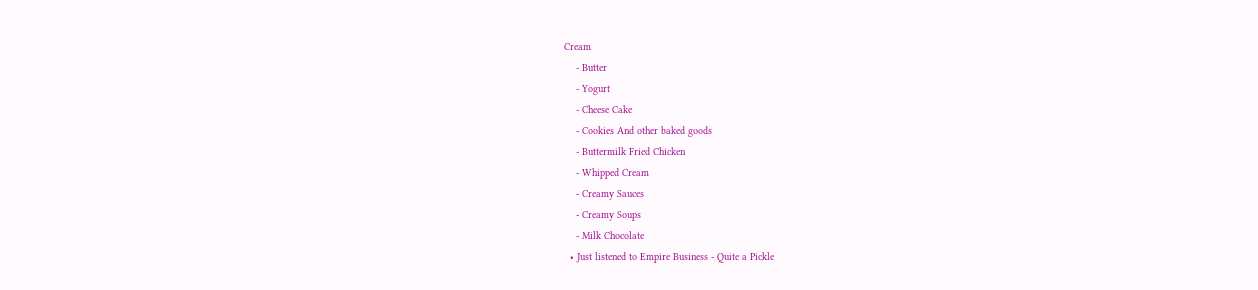Cream
    - Butter
    - Yogurt
    - Cheese Cake
    - Cookies And other baked goods
    - Buttermilk Fried Chicken
    - Whipped Cream
    - Creamy Sauces
    - Creamy Soups
    - Milk Chocolate
  • Just listened to Empire Business - Quite a Pickle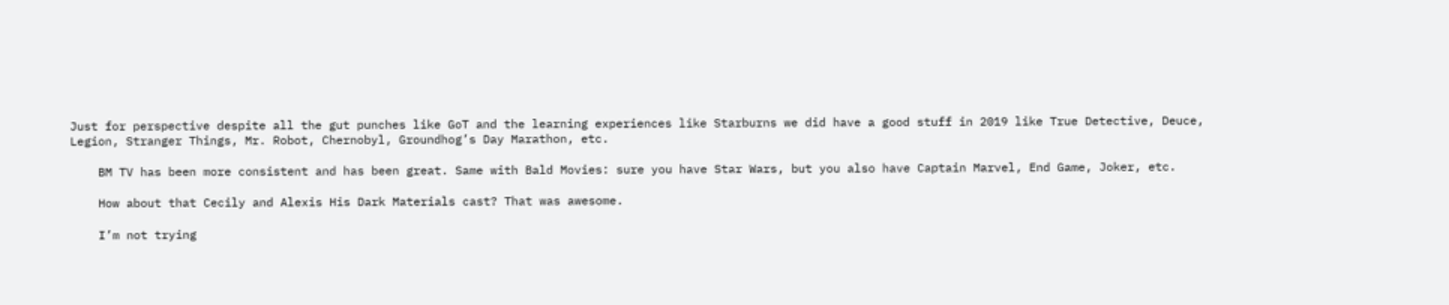Just for perspective despite all the gut punches like GoT and the learning experiences like Starburns we did have a good stuff in 2019 like True Detective, Deuce, Legion, Stranger Things, Mr. Robot, Chernobyl, Groundhog’s Day Marathon, etc.

    BM TV has been more consistent and has been great. Same with Bald Movies: sure you have Star Wars, but you also have Captain Marvel, End Game, Joker, etc.

    How about that Cecily and Alexis His Dark Materials cast? That was awesome.

    I’m not trying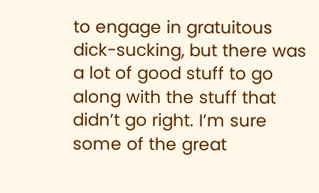to engage in gratuitous dick-sucking, but there was a lot of good stuff to go along with the stuff that didn’t go right. I’m sure some of the great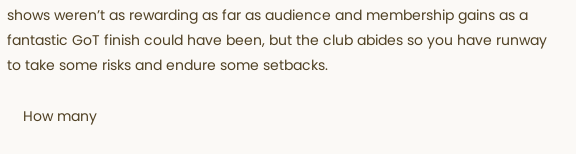shows weren’t as rewarding as far as audience and membership gains as a fantastic GoT finish could have been, but the club abides so you have runway to take some risks and endure some setbacks.

    How many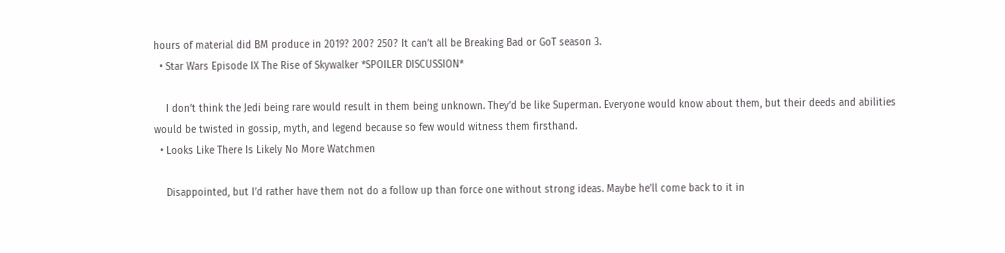hours of material did BM produce in 2019? 200? 250? It can’t all be Breaking Bad or GoT season 3.
  • Star Wars Episode IX The Rise of Skywalker *SPOILER DISCUSSION*

    I don’t think the Jedi being rare would result in them being unknown. They’d be like Superman. Everyone would know about them, but their deeds and abilities would be twisted in gossip, myth, and legend because so few would witness them firsthand.
  • Looks Like There Is Likely No More Watchmen

    Disappointed, but I’d rather have them not do a follow up than force one without strong ideas. Maybe he’ll come back to it in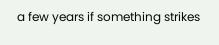a few years if something strikes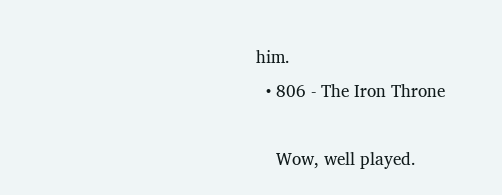him.
  • 806 - The Iron Throne

    Wow, well played.